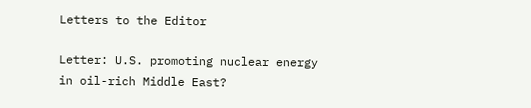Letters to the Editor

Letter: U.S. promoting nuclear energy in oil-rich Middle East?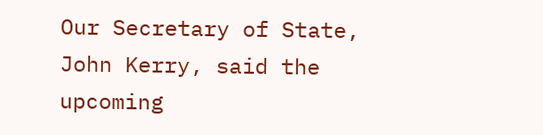Our Secretary of State, John Kerry, said the upcoming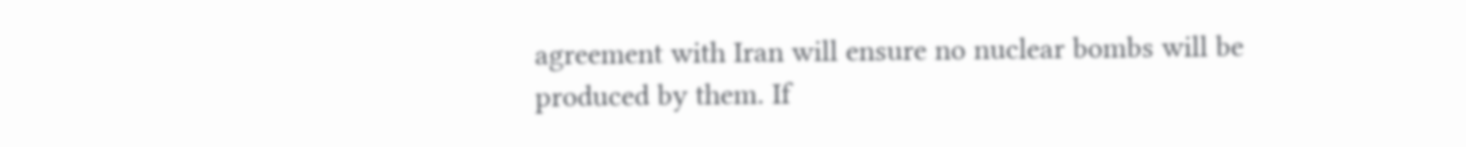agreement with Iran will ensure no nuclear bombs will be produced by them. If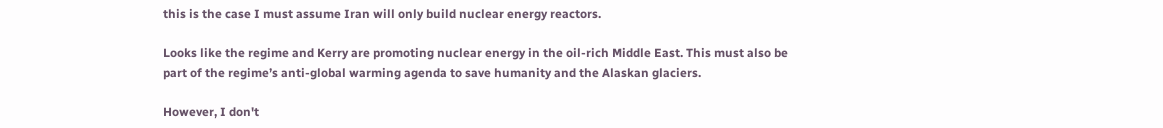this is the case I must assume Iran will only build nuclear energy reactors.

Looks like the regime and Kerry are promoting nuclear energy in the oil-rich Middle East. This must also be part of the regime’s anti-global warming agenda to save humanity and the Alaskan glaciers.

However, I don't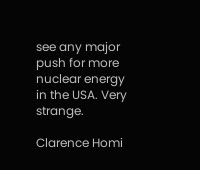see any major push for more nuclear energy in the USA. Very strange.

Clarence Homi